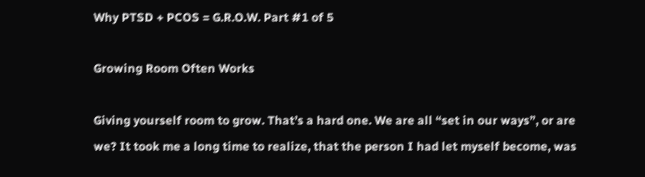Why PTSD + PCOS = G.R.O.W. Part #1 of 5

Growing Room Often Works

Giving yourself room to grow. That’s a hard one. We are all “set in our ways”, or are we? It took me a long time to realize, that the person I had let myself become, was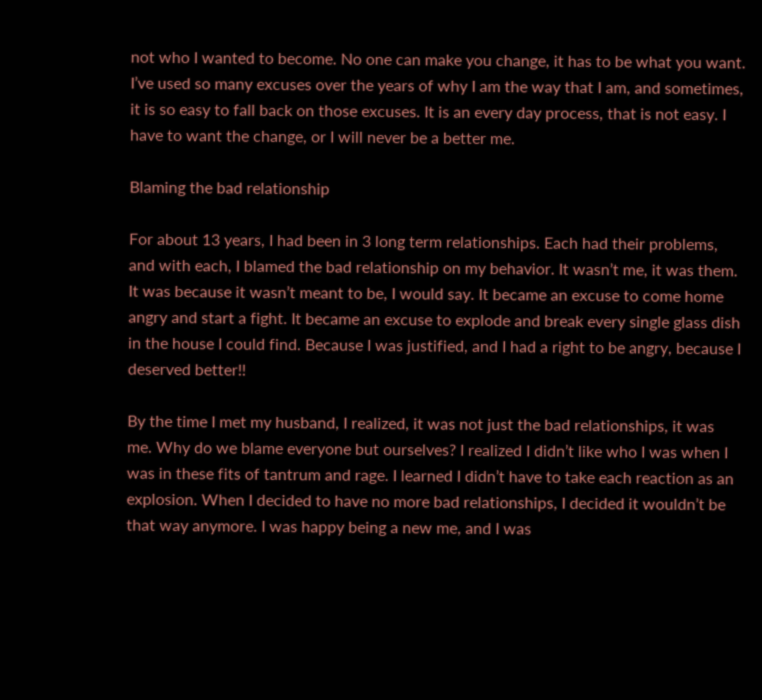not who I wanted to become. No one can make you change, it has to be what you want. I’ve used so many excuses over the years of why I am the way that I am, and sometimes, it is so easy to fall back on those excuses. It is an every day process, that is not easy. I have to want the change, or I will never be a better me.

Blaming the bad relationship

For about 13 years, I had been in 3 long term relationships. Each had their problems, and with each, I blamed the bad relationship on my behavior. It wasn’t me, it was them. It was because it wasn’t meant to be, I would say. It became an excuse to come home angry and start a fight. It became an excuse to explode and break every single glass dish in the house I could find. Because I was justified, and I had a right to be angry, because I deserved better!!

By the time I met my husband, I realized, it was not just the bad relationships, it was me. Why do we blame everyone but ourselves? I realized I didn’t like who I was when I was in these fits of tantrum and rage. I learned I didn’t have to take each reaction as an explosion. When I decided to have no more bad relationships, I decided it wouldn’t be that way anymore. I was happy being a new me, and I was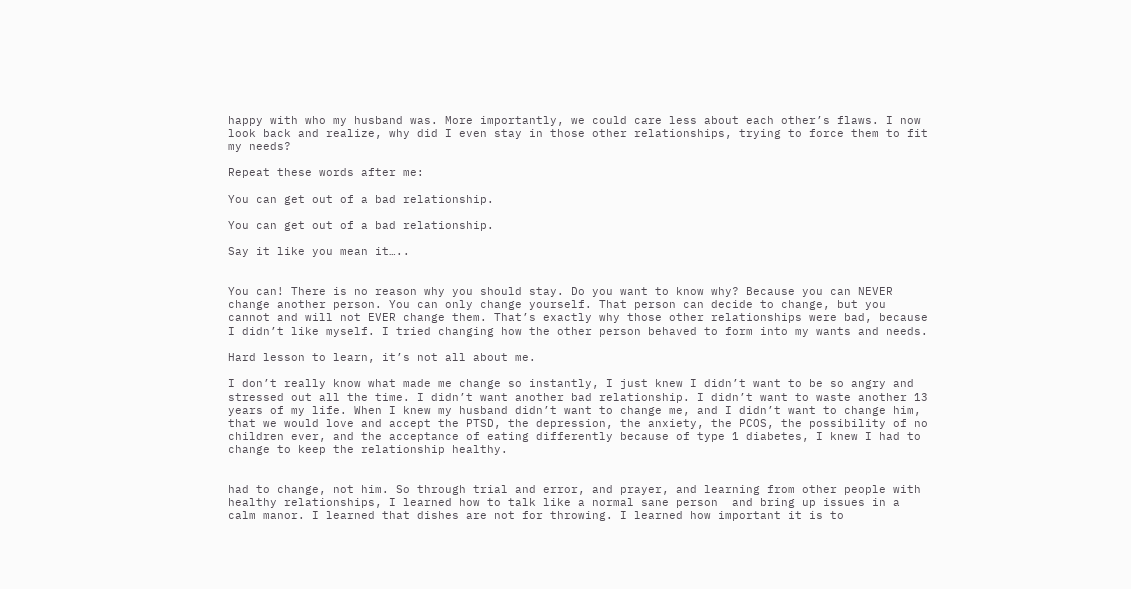happy with who my husband was. More importantly, we could care less about each other’s flaws. I now look back and realize, why did I even stay in those other relationships, trying to force them to fit my needs?

Repeat these words after me:

You can get out of a bad relationship.

You can get out of a bad relationship.

Say it like you mean it…..


You can! There is no reason why you should stay. Do you want to know why? Because you can NEVER change another person. You can only change yourself. That person can decide to change, but you cannot and will not EVER change them. That’s exactly why those other relationships were bad, because I didn’t like myself. I tried changing how the other person behaved to form into my wants and needs.

Hard lesson to learn, it’s not all about me.

I don’t really know what made me change so instantly, I just knew I didn’t want to be so angry and stressed out all the time. I didn’t want another bad relationship. I didn’t want to waste another 13 years of my life. When I knew my husband didn’t want to change me, and I didn’t want to change him, that we would love and accept the PTSD, the depression, the anxiety, the PCOS, the possibility of no children ever, and the acceptance of eating differently because of type 1 diabetes, I knew I had to change to keep the relationship healthy.


had to change, not him. So through trial and error, and prayer, and learning from other people with healthy relationships, I learned how to talk like a normal sane person  and bring up issues in a calm manor. I learned that dishes are not for throwing. I learned how important it is to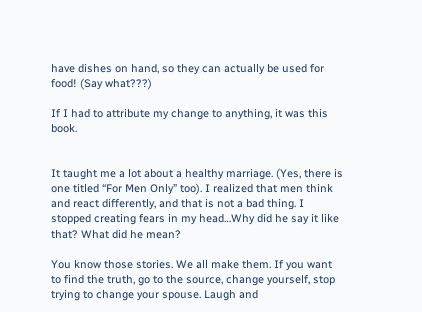have dishes on hand, so they can actually be used for food! (Say what???)

If I had to attribute my change to anything, it was this book.


It taught me a lot about a healthy marriage. (Yes, there is one titled “For Men Only” too). I realized that men think and react differently, and that is not a bad thing. I stopped creating fears in my head…Why did he say it like that? What did he mean?

You know those stories. We all make them. If you want to find the truth, go to the source, change yourself, stop trying to change your spouse. Laugh and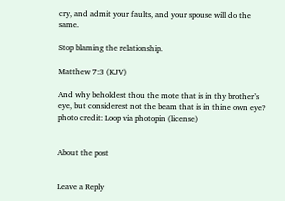cry, and admit your faults, and your spouse will do the same.

Stop blaming the relationship.

Matthew 7:3 (KJV)

And why beholdest thou the mote that is in thy brother’s eye, but considerest not the beam that is in thine own eye?
photo credit: Loop via photopin (license)


About the post


Leave a Reply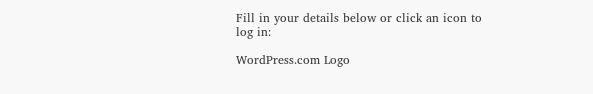Fill in your details below or click an icon to log in:

WordPress.com Logo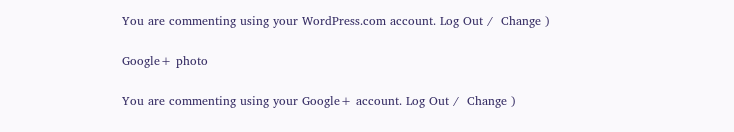You are commenting using your WordPress.com account. Log Out /  Change )

Google+ photo

You are commenting using your Google+ account. Log Out /  Change )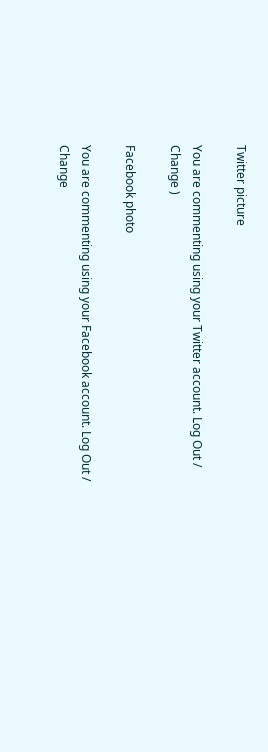Twitter picture

You are commenting using your Twitter account. Log Out /  Change )

Facebook photo

You are commenting using your Facebook account. Log Out /  Change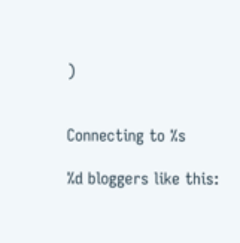)


Connecting to %s

%d bloggers like this: